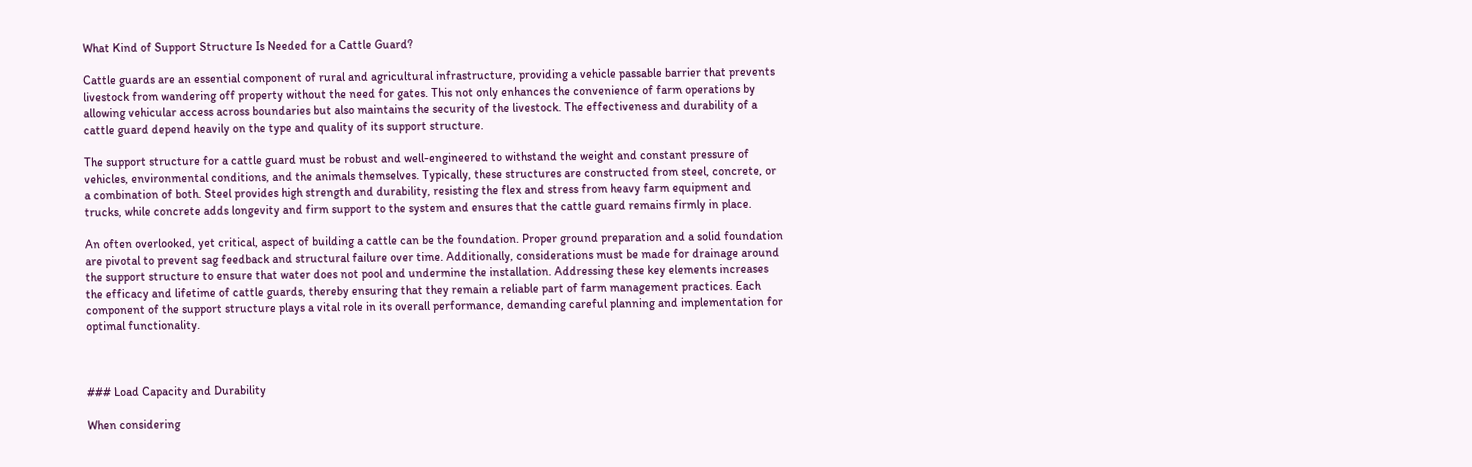What Kind of Support Structure Is Needed for a Cattle Guard?

Cattle guards are an essential component of rural and agricultural infrastructure, providing a vehicle passable barrier that prevents livestock from wandering off property without the need for gates. This not only enhances the convenience of farm operations by allowing vehicular access across boundaries but also maintains the security of the livestock. The effectiveness and durability of a cattle guard depend heavily on the type and quality of its support structure.

The support structure for a cattle guard must be robust and well-engineered to withstand the weight and constant pressure of vehicles, environmental conditions, and the animals themselves. Typically, these structures are constructed from steel, concrete, or a combination of both. Steel provides high strength and durability, resisting the flex and stress from heavy farm equipment and trucks, while concrete adds longevity and firm support to the system and ensures that the cattle guard remains firmly in place.

An often overlooked, yet critical, aspect of building a cattle can be the foundation. Proper ground preparation and a solid foundation are pivotal to prevent sag feedback and structural failure over time. Additionally, considerations must be made for drainage around the support structure to ensure that water does not pool and undermine the installation. Addressing these key elements increases the efficacy and lifetime of cattle guards, thereby ensuring that they remain a reliable part of farm management practices. Each component of the support structure plays a vital role in its overall performance, demanding careful planning and implementation for optimal functionality.



### Load Capacity and Durability

When considering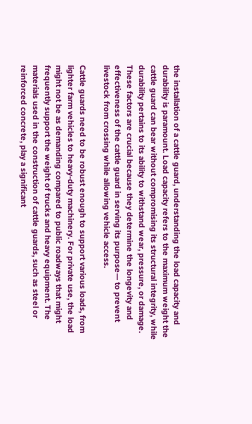the installation of a cattle guard, understanding the load capacity and durability is paramount. Load capacity refers to the maximum weight the cattle guard can bear without compromising its structural integrity, while durability pertains to its ability to withstand wear, pressure, or damage. These factors are crucial because they determine the longevity and effectiveness of the cattle guard in serving its purpose— to prevent livestock from crossing while allowing vehicle access.

Cattle guards need to be robust enough to support various loads, from lighter farm vehicles to heavy-duty machinery. For private use, the load might not be as demanding compared to public roadways that might frequently support the weight of trucks and heavy equipment. The materials used in the construction of cattle guards, such as steel or reinforced concrete, play a significant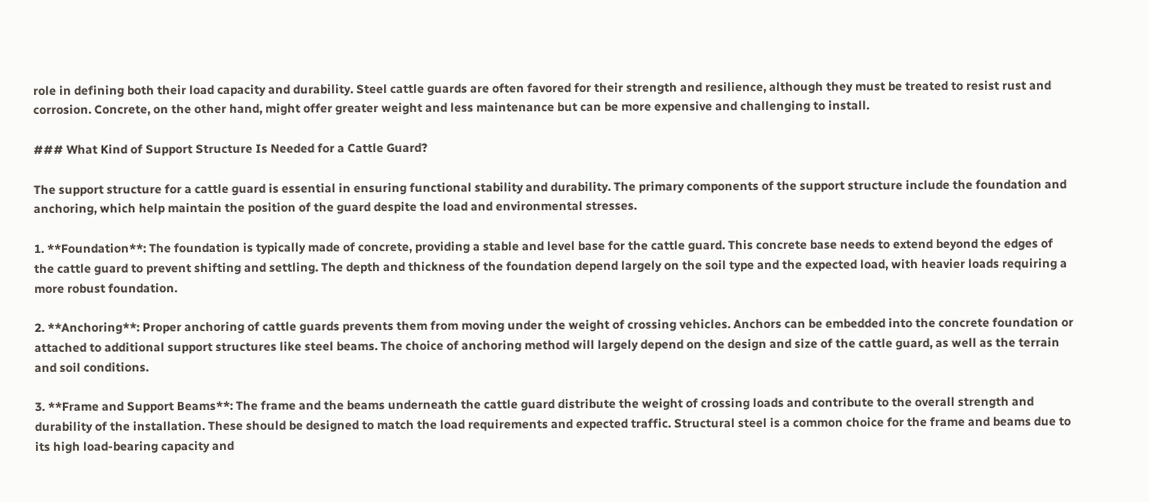role in defining both their load capacity and durability. Steel cattle guards are often favored for their strength and resilience, although they must be treated to resist rust and corrosion. Concrete, on the other hand, might offer greater weight and less maintenance but can be more expensive and challenging to install.

### What Kind of Support Structure Is Needed for a Cattle Guard?

The support structure for a cattle guard is essential in ensuring functional stability and durability. The primary components of the support structure include the foundation and anchoring, which help maintain the position of the guard despite the load and environmental stresses.

1. **Foundation**: The foundation is typically made of concrete, providing a stable and level base for the cattle guard. This concrete base needs to extend beyond the edges of the cattle guard to prevent shifting and settling. The depth and thickness of the foundation depend largely on the soil type and the expected load, with heavier loads requiring a more robust foundation.

2. **Anchoring**: Proper anchoring of cattle guards prevents them from moving under the weight of crossing vehicles. Anchors can be embedded into the concrete foundation or attached to additional support structures like steel beams. The choice of anchoring method will largely depend on the design and size of the cattle guard, as well as the terrain and soil conditions.

3. **Frame and Support Beams**: The frame and the beams underneath the cattle guard distribute the weight of crossing loads and contribute to the overall strength and durability of the installation. These should be designed to match the load requirements and expected traffic. Structural steel is a common choice for the frame and beams due to its high load-bearing capacity and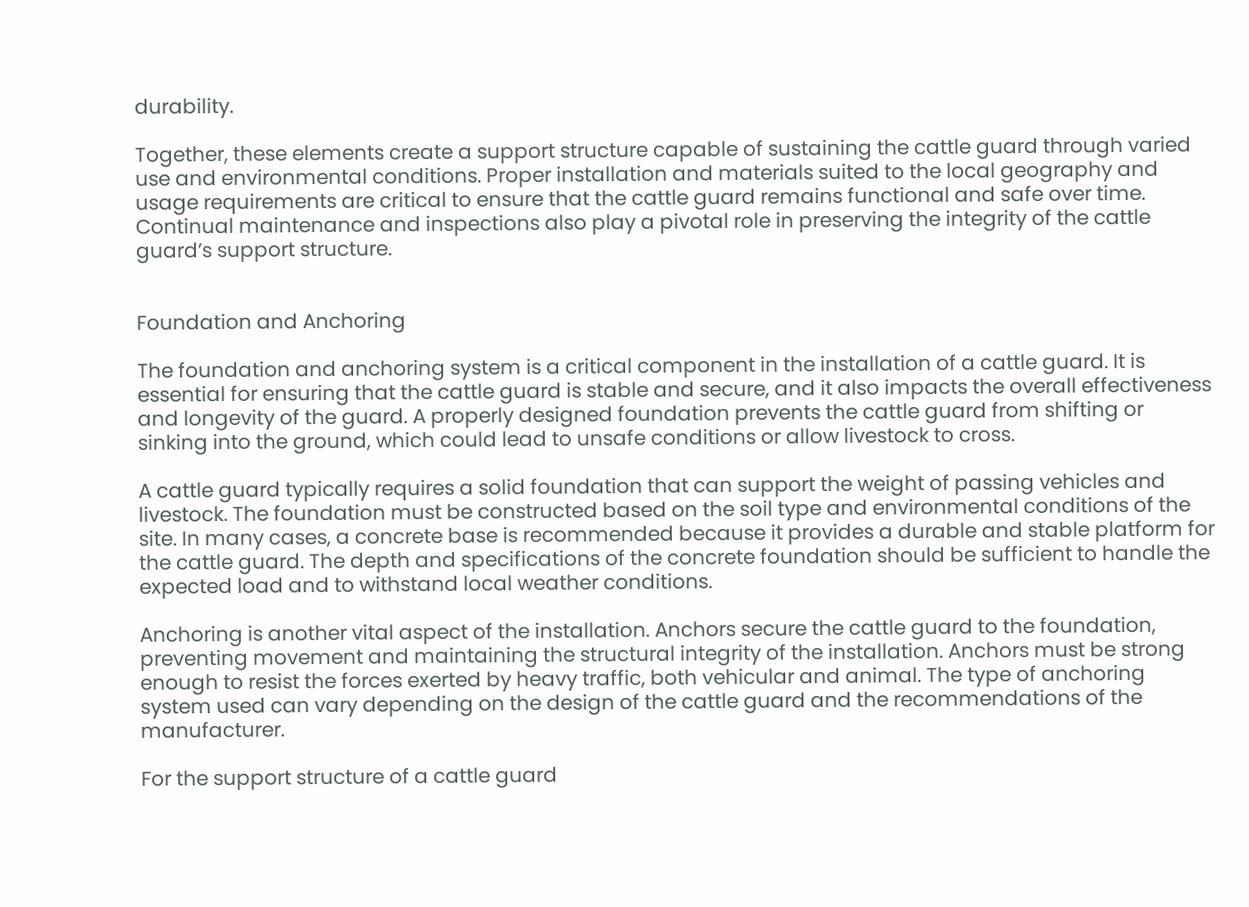durability.

Together, these elements create a support structure capable of sustaining the cattle guard through varied use and environmental conditions. Proper installation and materials suited to the local geography and usage requirements are critical to ensure that the cattle guard remains functional and safe over time. Continual maintenance and inspections also play a pivotal role in preserving the integrity of the cattle guard’s support structure.


Foundation and Anchoring

The foundation and anchoring system is a critical component in the installation of a cattle guard. It is essential for ensuring that the cattle guard is stable and secure, and it also impacts the overall effectiveness and longevity of the guard. A properly designed foundation prevents the cattle guard from shifting or sinking into the ground, which could lead to unsafe conditions or allow livestock to cross.

A cattle guard typically requires a solid foundation that can support the weight of passing vehicles and livestock. The foundation must be constructed based on the soil type and environmental conditions of the site. In many cases, a concrete base is recommended because it provides a durable and stable platform for the cattle guard. The depth and specifications of the concrete foundation should be sufficient to handle the expected load and to withstand local weather conditions.

Anchoring is another vital aspect of the installation. Anchors secure the cattle guard to the foundation, preventing movement and maintaining the structural integrity of the installation. Anchors must be strong enough to resist the forces exerted by heavy traffic, both vehicular and animal. The type of anchoring system used can vary depending on the design of the cattle guard and the recommendations of the manufacturer.

For the support structure of a cattle guard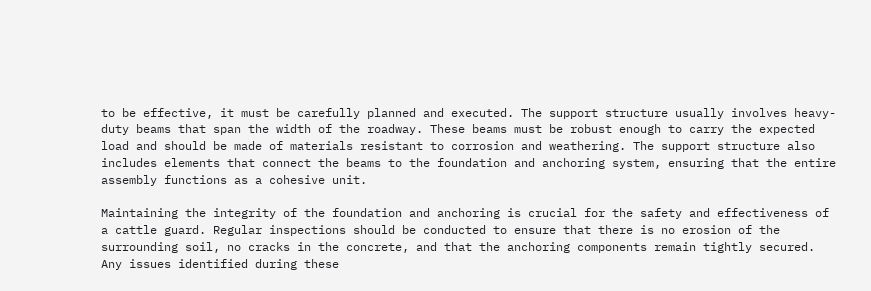to be effective, it must be carefully planned and executed. The support structure usually involves heavy-duty beams that span the width of the roadway. These beams must be robust enough to carry the expected load and should be made of materials resistant to corrosion and weathering. The support structure also includes elements that connect the beams to the foundation and anchoring system, ensuring that the entire assembly functions as a cohesive unit.

Maintaining the integrity of the foundation and anchoring is crucial for the safety and effectiveness of a cattle guard. Regular inspections should be conducted to ensure that there is no erosion of the surrounding soil, no cracks in the concrete, and that the anchoring components remain tightly secured. Any issues identified during these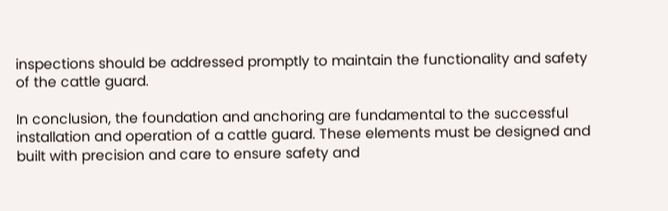inspections should be addressed promptly to maintain the functionality and safety of the cattle guard.

In conclusion, the foundation and anchoring are fundamental to the successful installation and operation of a cattle guard. These elements must be designed and built with precision and care to ensure safety and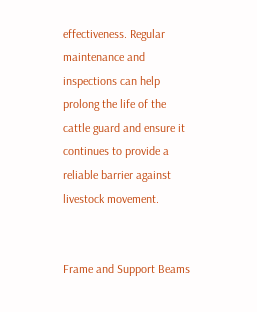effectiveness. Regular maintenance and inspections can help prolong the life of the cattle guard and ensure it continues to provide a reliable barrier against livestock movement.


Frame and Support Beams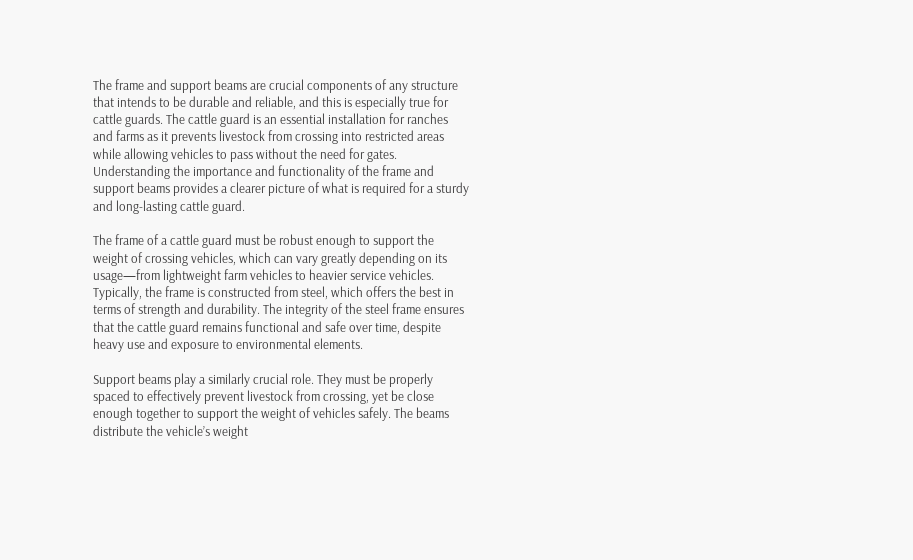The frame and support beams are crucial components of any structure that intends to be durable and reliable, and this is especially true for cattle guards. The cattle guard is an essential installation for ranches and farms as it prevents livestock from crossing into restricted areas while allowing vehicles to pass without the need for gates. Understanding the importance and functionality of the frame and support beams provides a clearer picture of what is required for a sturdy and long-lasting cattle guard.

The frame of a cattle guard must be robust enough to support the weight of crossing vehicles, which can vary greatly depending on its usage—from lightweight farm vehicles to heavier service vehicles. Typically, the frame is constructed from steel, which offers the best in terms of strength and durability. The integrity of the steel frame ensures that the cattle guard remains functional and safe over time, despite heavy use and exposure to environmental elements.

Support beams play a similarly crucial role. They must be properly spaced to effectively prevent livestock from crossing, yet be close enough together to support the weight of vehicles safely. The beams distribute the vehicle’s weight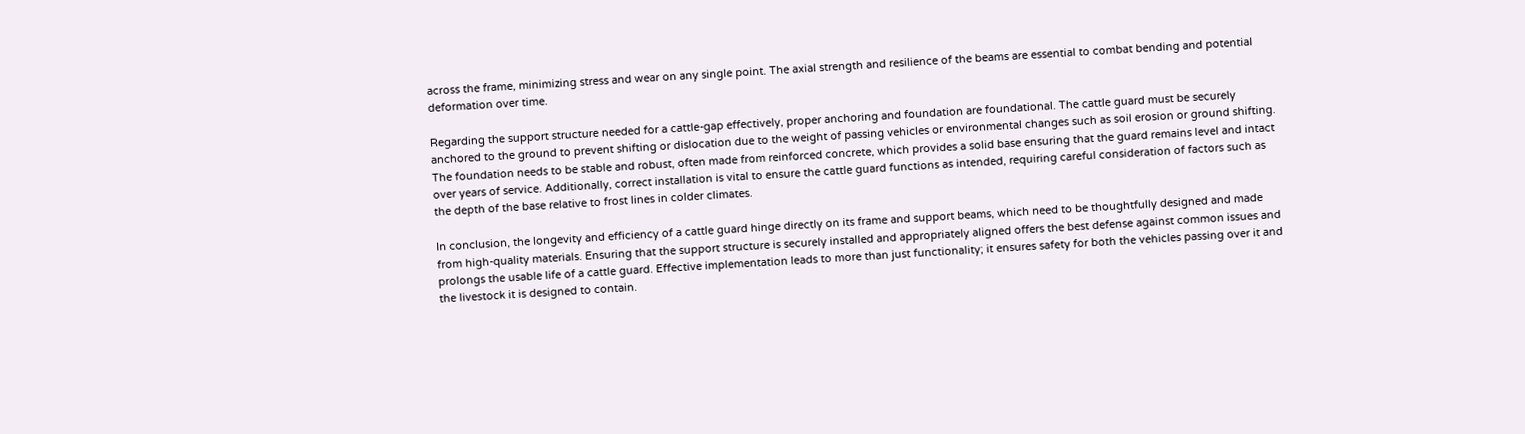across the frame, minimizing stress and wear on any single point. The axial strength and resilience of the beams are essential to combat bending and potential deformation over time.

Regarding the support structure needed for a cattle-gap effectively, proper anchoring and foundation are foundational. The cattle guard must be securely anchored to the ground to prevent shifting or dislocation due to the weight of passing vehicles or environmental changes such as soil erosion or ground shifting. The foundation needs to be stable and robust, often made from reinforced concrete, which provides a solid base ensuring that the guard remains level and intact over years of service. Additionally, correct installation is vital to ensure the cattle guard functions as intended, requiring careful consideration of factors such as the depth of the base relative to frost lines in colder climates.

In conclusion, the longevity and efficiency of a cattle guard hinge directly on its frame and support beams, which need to be thoughtfully designed and made from high-quality materials. Ensuring that the support structure is securely installed and appropriately aligned offers the best defense against common issues and prolongs the usable life of a cattle guard. Effective implementation leads to more than just functionality; it ensures safety for both the vehicles passing over it and the livestock it is designed to contain.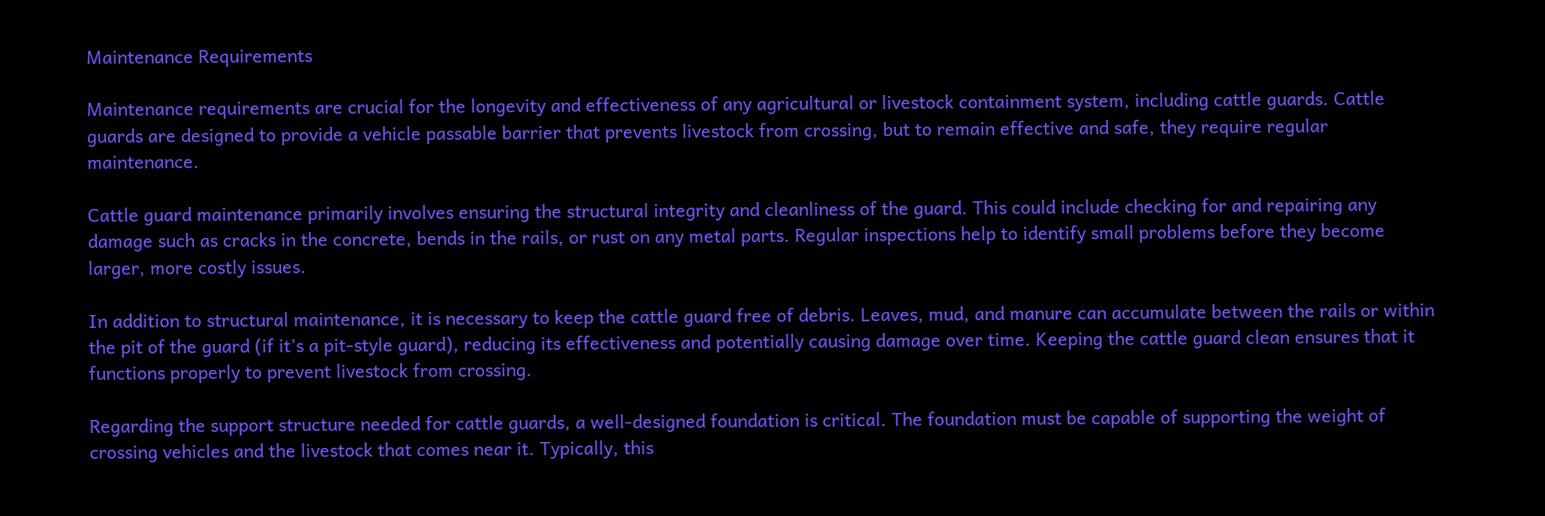Maintenance Requirements

Maintenance requirements are crucial for the longevity and effectiveness of any agricultural or livestock containment system, including cattle guards. Cattle guards are designed to provide a vehicle passable barrier that prevents livestock from crossing, but to remain effective and safe, they require regular maintenance.

Cattle guard maintenance primarily involves ensuring the structural integrity and cleanliness of the guard. This could include checking for and repairing any damage such as cracks in the concrete, bends in the rails, or rust on any metal parts. Regular inspections help to identify small problems before they become larger, more costly issues.

In addition to structural maintenance, it is necessary to keep the cattle guard free of debris. Leaves, mud, and manure can accumulate between the rails or within the pit of the guard (if it’s a pit-style guard), reducing its effectiveness and potentially causing damage over time. Keeping the cattle guard clean ensures that it functions properly to prevent livestock from crossing.

Regarding the support structure needed for cattle guards, a well-designed foundation is critical. The foundation must be capable of supporting the weight of crossing vehicles and the livestock that comes near it. Typically, this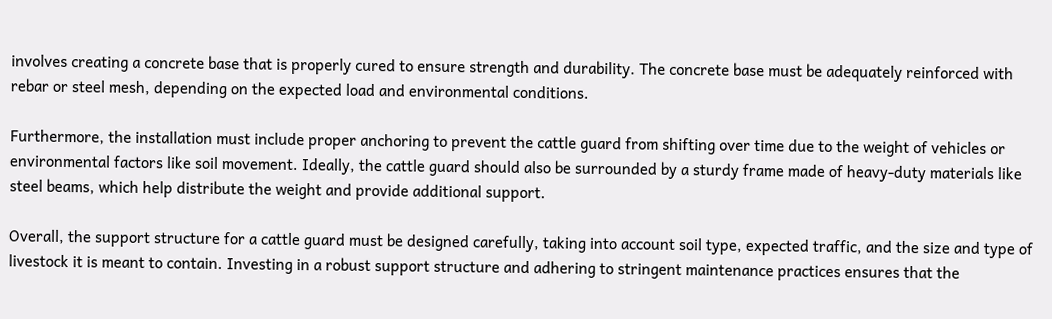involves creating a concrete base that is properly cured to ensure strength and durability. The concrete base must be adequately reinforced with rebar or steel mesh, depending on the expected load and environmental conditions.

Furthermore, the installation must include proper anchoring to prevent the cattle guard from shifting over time due to the weight of vehicles or environmental factors like soil movement. Ideally, the cattle guard should also be surrounded by a sturdy frame made of heavy-duty materials like steel beams, which help distribute the weight and provide additional support.

Overall, the support structure for a cattle guard must be designed carefully, taking into account soil type, expected traffic, and the size and type of livestock it is meant to contain. Investing in a robust support structure and adhering to stringent maintenance practices ensures that the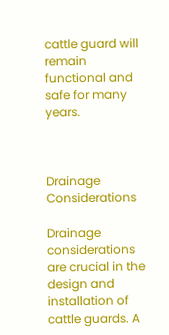cattle guard will remain functional and safe for many years.



Drainage Considerations

Drainage considerations are crucial in the design and installation of cattle guards. A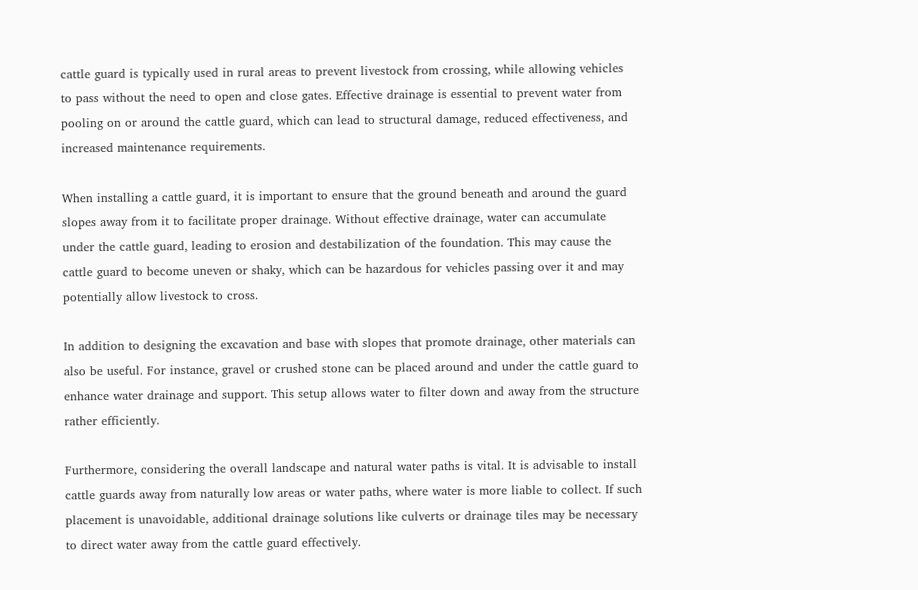cattle guard is typically used in rural areas to prevent livestock from crossing, while allowing vehicles to pass without the need to open and close gates. Effective drainage is essential to prevent water from pooling on or around the cattle guard, which can lead to structural damage, reduced effectiveness, and increased maintenance requirements.

When installing a cattle guard, it is important to ensure that the ground beneath and around the guard slopes away from it to facilitate proper drainage. Without effective drainage, water can accumulate under the cattle guard, leading to erosion and destabilization of the foundation. This may cause the cattle guard to become uneven or shaky, which can be hazardous for vehicles passing over it and may potentially allow livestock to cross.

In addition to designing the excavation and base with slopes that promote drainage, other materials can also be useful. For instance, gravel or crushed stone can be placed around and under the cattle guard to enhance water drainage and support. This setup allows water to filter down and away from the structure rather efficiently.

Furthermore, considering the overall landscape and natural water paths is vital. It is advisable to install cattle guards away from naturally low areas or water paths, where water is more liable to collect. If such placement is unavoidable, additional drainage solutions like culverts or drainage tiles may be necessary to direct water away from the cattle guard effectively.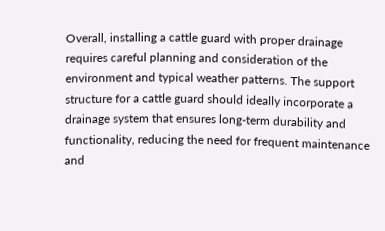Overall, installing a cattle guard with proper drainage requires careful planning and consideration of the environment and typical weather patterns. The support structure for a cattle guard should ideally incorporate a drainage system that ensures long-term durability and functionality, reducing the need for frequent maintenance and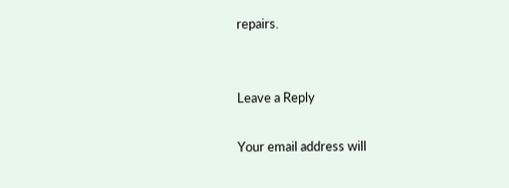repairs.


Leave a Reply

Your email address will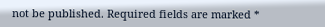not be published. Required fields are marked *